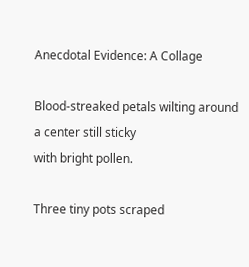Anecdotal Evidence: A Collage

Blood-streaked petals wilting around a center still sticky
with bright pollen.

Three tiny pots scraped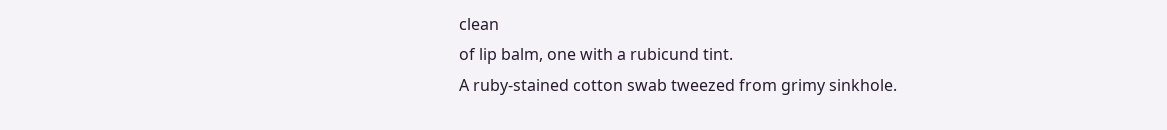clean
of lip balm, one with a rubicund tint.
A ruby-stained cotton swab tweezed from grimy sinkhole.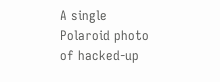A single Polaroid photo of hacked-up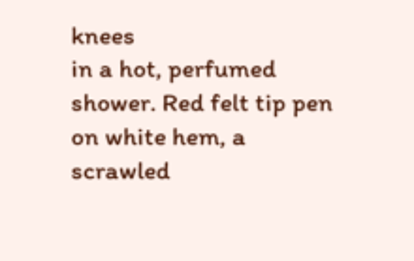knees
in a hot, perfumed shower. Red felt tip pen on white hem, a scrawled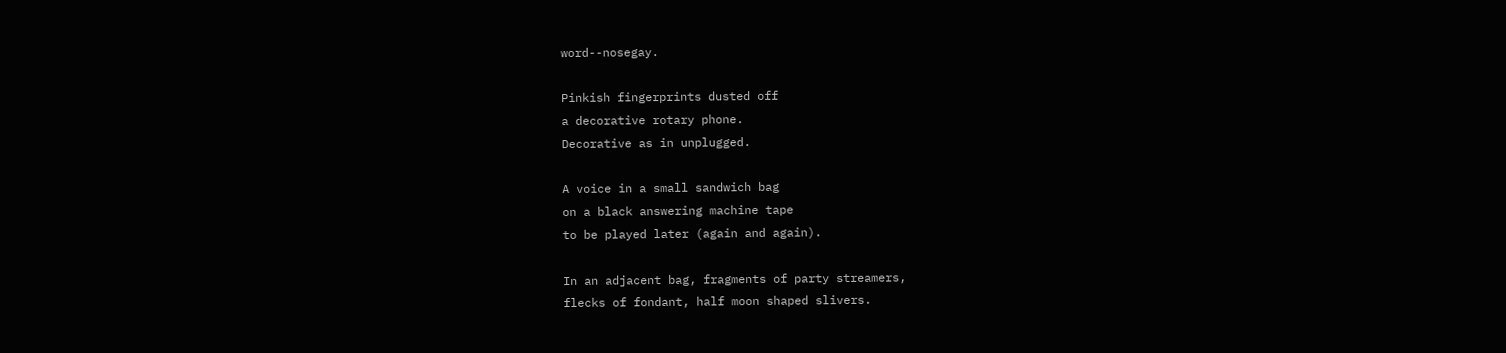word--nosegay.

Pinkish fingerprints dusted off
a decorative rotary phone.
Decorative as in unplugged.

A voice in a small sandwich bag
on a black answering machine tape
to be played later (again and again).

In an adjacent bag, fragments of party streamers,
flecks of fondant, half moon shaped slivers.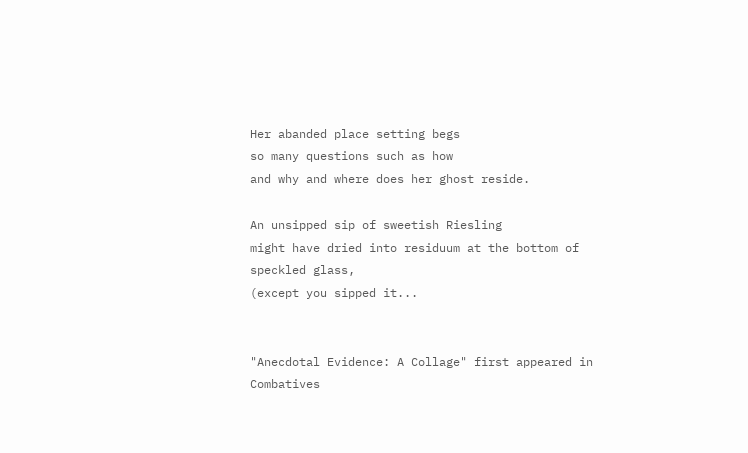Her abanded place setting begs
so many questions such as how
and why and where does her ghost reside.

An unsipped sip of sweetish Riesling
might have dried into residuum at the bottom of speckled glass,
(except you sipped it...


"Anecdotal Evidence: A Collage" first appeared in Combatives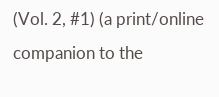(Vol. 2, #1) (a print/online companion to the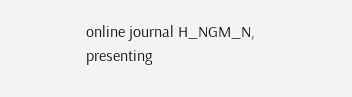online journal H_NGM_N, presenting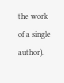the work of a single author).